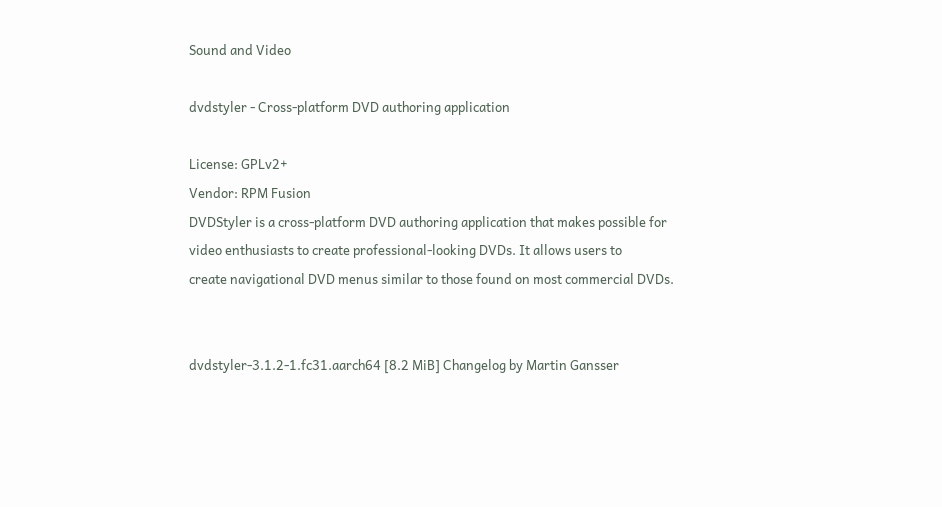Sound and Video

dvdstyler - Cross-platform DVD authoring application

License: GPLv2+
Vendor: RPM Fusion
DVDStyler is a cross-platform DVD authoring application that makes possible for
video enthusiasts to create professional-looking DVDs. It allows users to
create navigational DVD menus similar to those found on most commercial DVDs.


dvdstyler-3.1.2-1.fc31.aarch64 [8.2 MiB] Changelog by Martin Gansser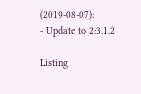(2019-08-07):
- Update to 2:3.1.2

Listing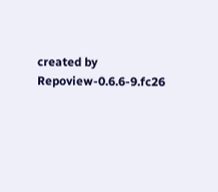created by Repoview-0.6.6-9.fc26